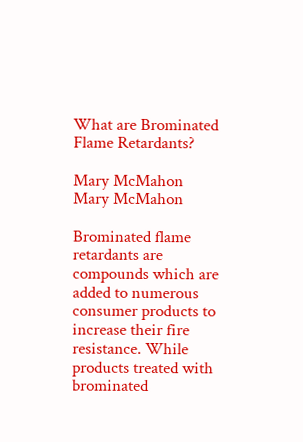What are Brominated Flame Retardants?

Mary McMahon
Mary McMahon

Brominated flame retardants are compounds which are added to numerous consumer products to increase their fire resistance. While products treated with brominated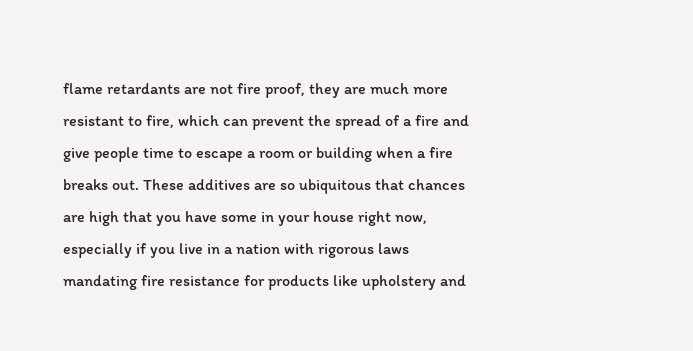flame retardants are not fire proof, they are much more resistant to fire, which can prevent the spread of a fire and give people time to escape a room or building when a fire breaks out. These additives are so ubiquitous that chances are high that you have some in your house right now, especially if you live in a nation with rigorous laws mandating fire resistance for products like upholstery and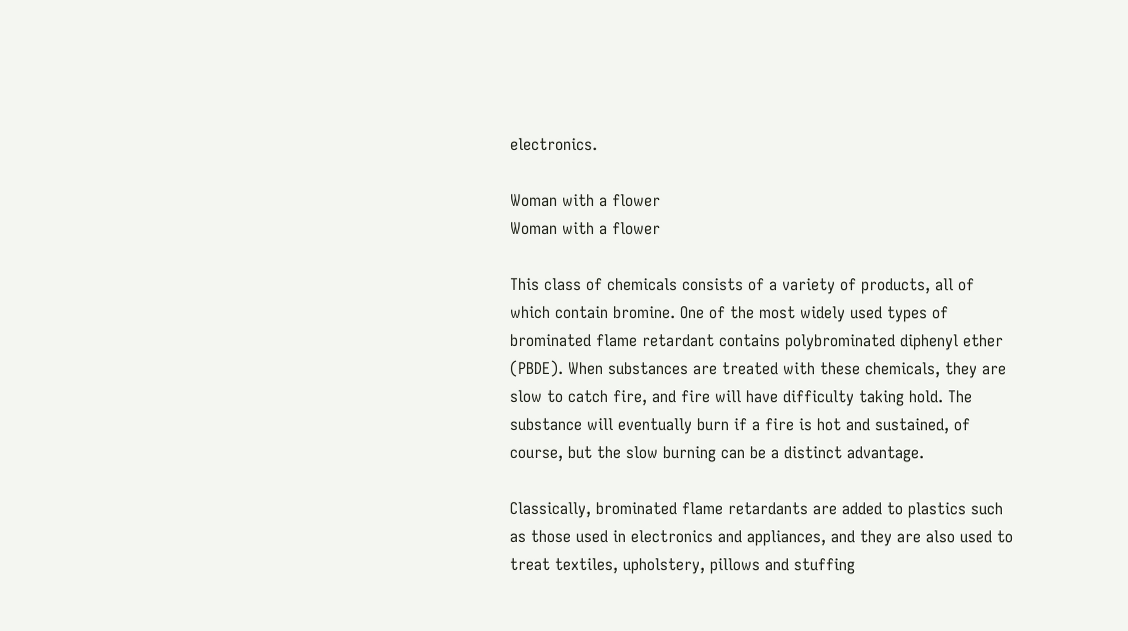electronics.

Woman with a flower
Woman with a flower

This class of chemicals consists of a variety of products, all of which contain bromine. One of the most widely used types of brominated flame retardant contains polybrominated diphenyl ether (PBDE). When substances are treated with these chemicals, they are slow to catch fire, and fire will have difficulty taking hold. The substance will eventually burn if a fire is hot and sustained, of course, but the slow burning can be a distinct advantage.

Classically, brominated flame retardants are added to plastics such as those used in electronics and appliances, and they are also used to treat textiles, upholstery, pillows and stuffing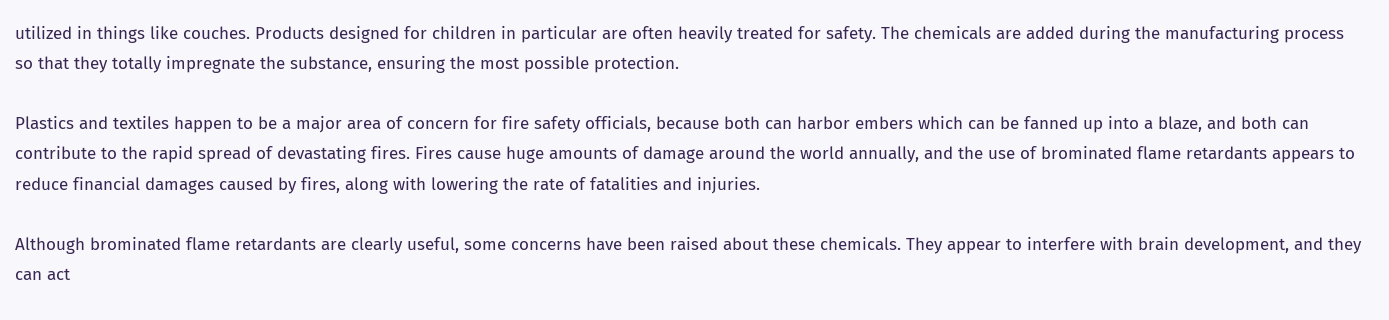utilized in things like couches. Products designed for children in particular are often heavily treated for safety. The chemicals are added during the manufacturing process so that they totally impregnate the substance, ensuring the most possible protection.

Plastics and textiles happen to be a major area of concern for fire safety officials, because both can harbor embers which can be fanned up into a blaze, and both can contribute to the rapid spread of devastating fires. Fires cause huge amounts of damage around the world annually, and the use of brominated flame retardants appears to reduce financial damages caused by fires, along with lowering the rate of fatalities and injuries.

Although brominated flame retardants are clearly useful, some concerns have been raised about these chemicals. They appear to interfere with brain development, and they can act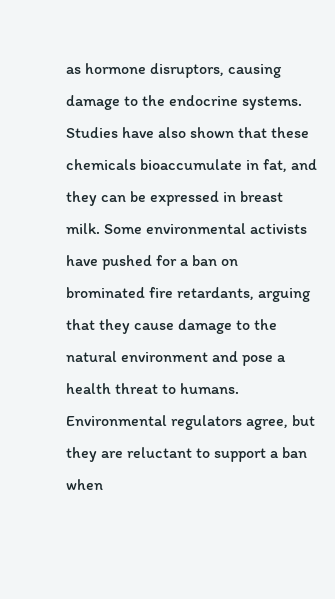as hormone disruptors, causing damage to the endocrine systems. Studies have also shown that these chemicals bioaccumulate in fat, and they can be expressed in breast milk. Some environmental activists have pushed for a ban on brominated fire retardants, arguing that they cause damage to the natural environment and pose a health threat to humans. Environmental regulators agree, but they are reluctant to support a ban when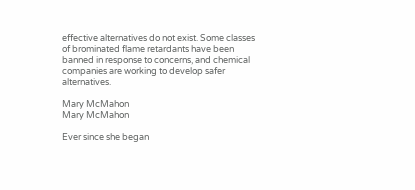effective alternatives do not exist. Some classes of brominated flame retardants have been banned in response to concerns, and chemical companies are working to develop safer alternatives.

Mary McMahon
Mary McMahon

Ever since she began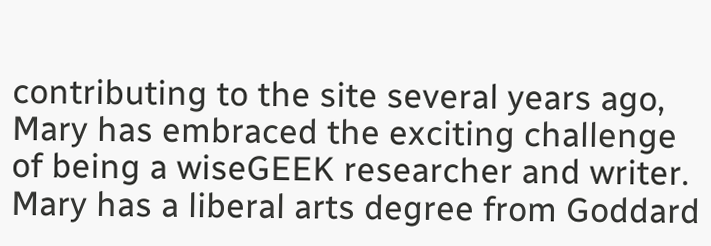contributing to the site several years ago, Mary has embraced the exciting challenge of being a wiseGEEK researcher and writer. Mary has a liberal arts degree from Goddard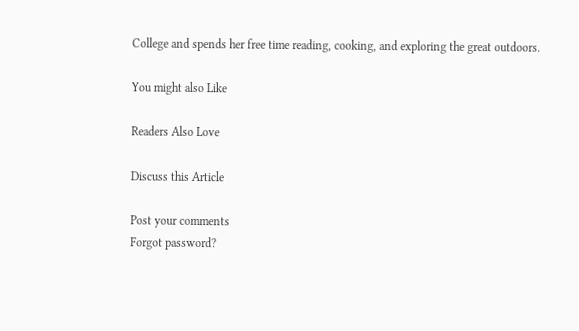College and spends her free time reading, cooking, and exploring the great outdoors.

You might also Like

Readers Also Love

Discuss this Article

Post your comments
Forgot password?